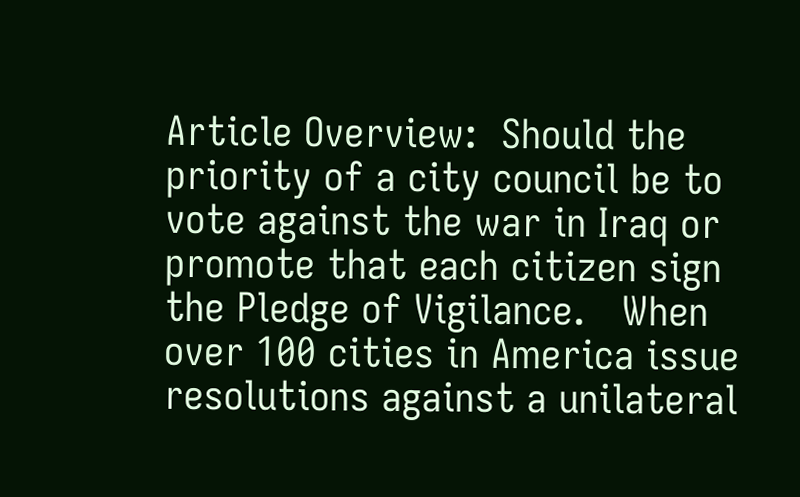Article Overview:  Should the priority of a city council be to vote against the war in Iraq or promote that each citizen sign the Pledge of Vigilance.   When over 100 cities in America issue resolutions against a unilateral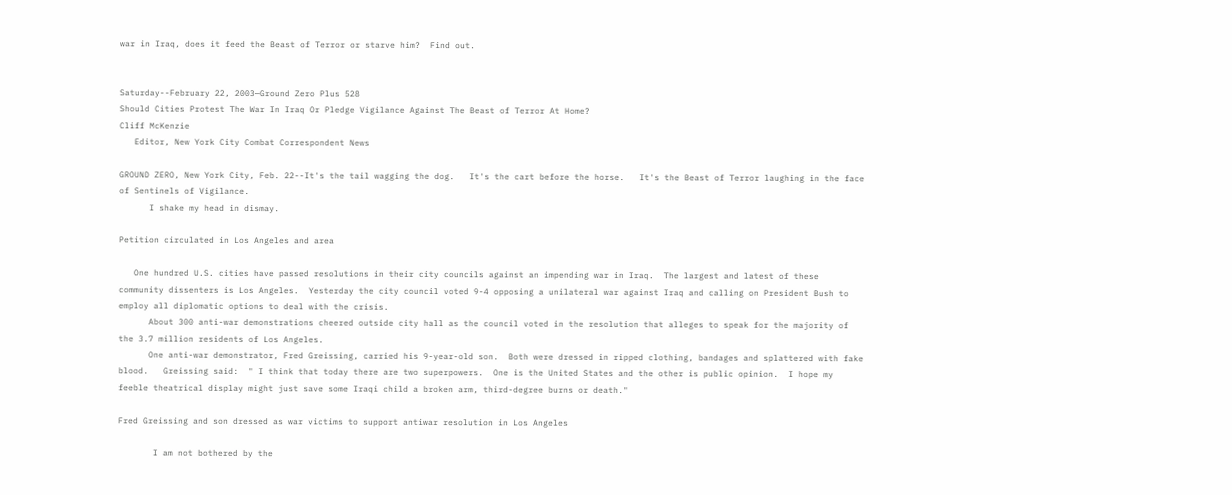war in Iraq, does it feed the Beast of Terror or starve him?  Find out.


Saturday--February 22, 2003—Ground Zero Plus 528
Should Cities Protest The War In Iraq Or Pledge Vigilance Against The Beast of Terror At Home?
Cliff McKenzie
   Editor, New York City Combat Correspondent News

GROUND ZERO, New York City, Feb. 22--It's the tail wagging the dog.   It's the cart before the horse.   It's the Beast of Terror laughing in the face of Sentinels of Vigilance.
      I shake my head in dismay.

Petition circulated in Los Angeles and area

   One hundred U.S. cities have passed resolutions in their city councils against an impending war in Iraq.  The largest and latest of these community dissenters is Los Angeles.  Yesterday the city council voted 9-4 opposing a unilateral war against Iraq and calling on President Bush to employ all diplomatic options to deal with the crisis.
      About 300 anti-war demonstrations cheered outside city hall as the council voted in the resolution that alleges to speak for the majority of the 3.7 million residents of Los Angeles.
      One anti-war demonstrator, Fred Greissing, carried his 9-year-old son.  Both were dressed in ripped clothing, bandages and splattered with fake blood.   Greissing said:  " I think that today there are two superpowers.  One is the United States and the other is public opinion.  I hope my feeble theatrical display might just save some Iraqi child a broken arm, third-degree burns or death."

Fred Greissing and son dressed as war victims to support antiwar resolution in Los Angeles

       I am not bothered by the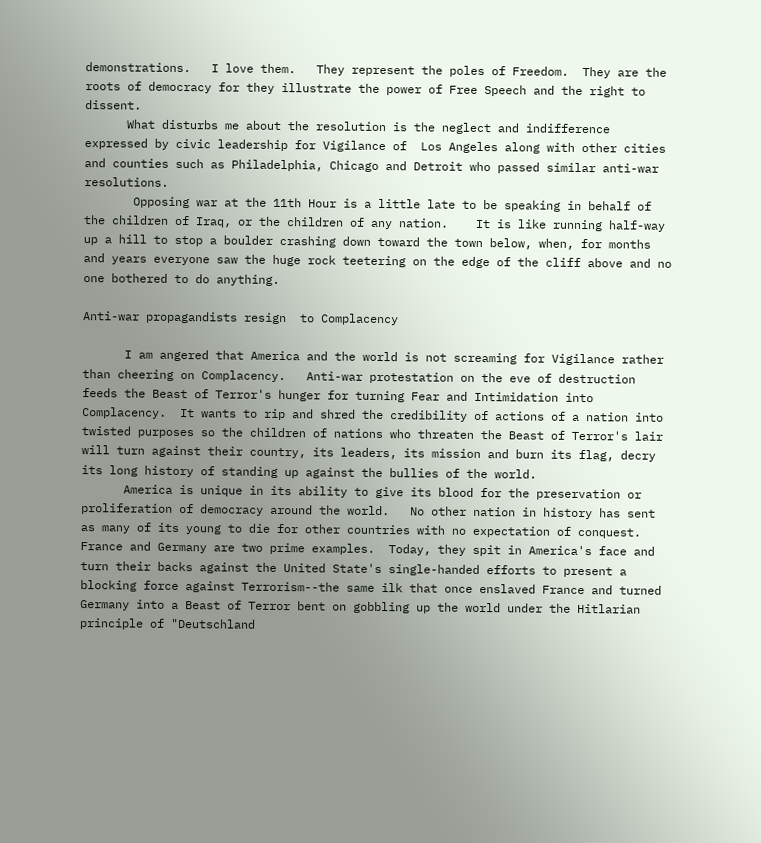demonstrations.   I love them.   They represent the poles of Freedom.  They are the roots of democracy for they illustrate the power of Free Speech and the right to dissent.
      What disturbs me about the resolution is the neglect and indifference expressed by civic leadership for Vigilance of  Los Angeles along with other cities and counties such as Philadelphia, Chicago and Detroit who passed similar anti-war resolutions.
       Opposing war at the 11th Hour is a little late to be speaking in behalf of the children of Iraq, or the children of any nation.    It is like running half-way up a hill to stop a boulder crashing down toward the town below, when, for months and years everyone saw the huge rock teetering on the edge of the cliff above and no one bothered to do anything.

Anti-war propagandists resign  to Complacency

      I am angered that America and the world is not screaming for Vigilance rather than cheering on Complacency.   Anti-war protestation on the eve of destruction feeds the Beast of Terror's hunger for turning Fear and Intimidation into Complacency.  It wants to rip and shred the credibility of actions of a nation into twisted purposes so the children of nations who threaten the Beast of Terror's lair will turn against their country, its leaders, its mission and burn its flag, decry its long history of standing up against the bullies of the world.
      America is unique in its ability to give its blood for the preservation or proliferation of democracy around the world.   No other nation in history has sent as many of its young to die for other countries with no expectation of conquest.   France and Germany are two prime examples.  Today, they spit in America's face and turn their backs against the United State's single-handed efforts to present a blocking force against Terrorism--the same ilk that once enslaved France and turned Germany into a Beast of Terror bent on gobbling up the world under the Hitlarian principle of "Deutschland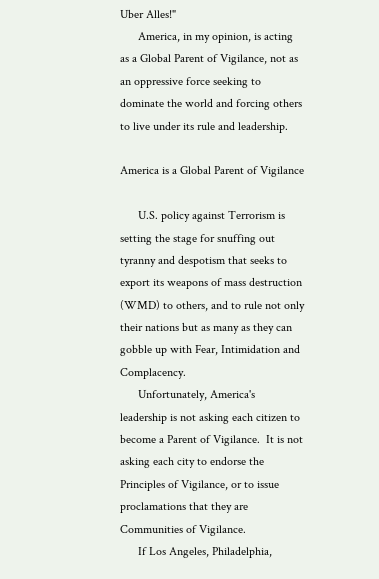Uber Alles!"
      America, in my opinion, is acting as a Global Parent of Vigilance, not as an oppressive force seeking to dominate the world and forcing others to live under its rule and leadership.

America is a Global Parent of Vigilance

      U.S. policy against Terrorism is setting the stage for snuffing out tyranny and despotism that seeks to export its weapons of mass destruction (WMD) to others, and to rule not only their nations but as many as they can gobble up with Fear, Intimidation and Complacency.
      Unfortunately, America's leadership is not asking each citizen to become a Parent of Vigilance.  It is not asking each city to endorse the Principles of Vigilance, or to issue proclamations that they are Communities of Vigilance.
      If Los Angeles, Philadelphia,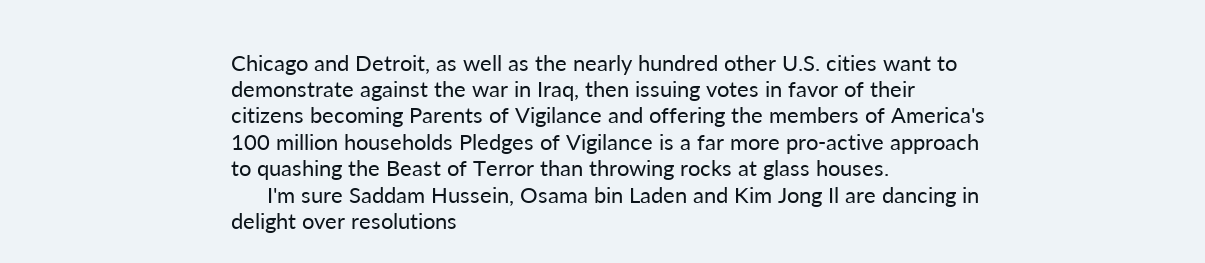Chicago and Detroit, as well as the nearly hundred other U.S. cities want to demonstrate against the war in Iraq, then issuing votes in favor of their citizens becoming Parents of Vigilance and offering the members of America's 100 million households Pledges of Vigilance is a far more pro-active approach to quashing the Beast of Terror than throwing rocks at glass houses.
      I'm sure Saddam Hussein, Osama bin Laden and Kim Jong Il are dancing in delight over resolutions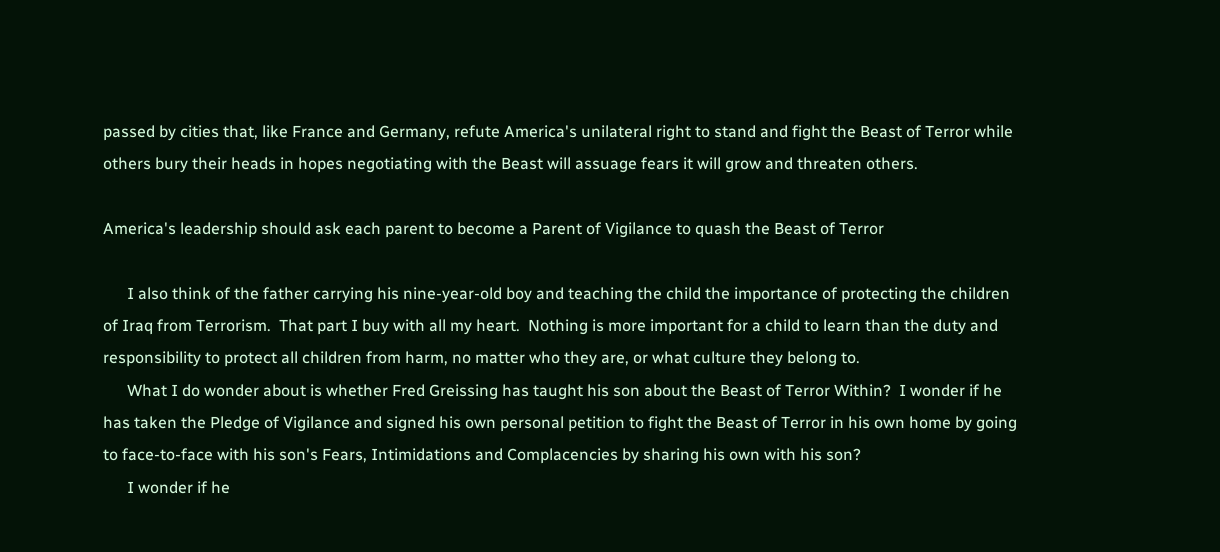passed by cities that, like France and Germany, refute America's unilateral right to stand and fight the Beast of Terror while others bury their heads in hopes negotiating with the Beast will assuage fears it will grow and threaten others.

America's leadership should ask each parent to become a Parent of Vigilance to quash the Beast of Terror

      I also think of the father carrying his nine-year-old boy and teaching the child the importance of protecting the children of Iraq from Terrorism.  That part I buy with all my heart.  Nothing is more important for a child to learn than the duty and responsibility to protect all children from harm, no matter who they are, or what culture they belong to.
      What I do wonder about is whether Fred Greissing has taught his son about the Beast of Terror Within?  I wonder if he has taken the Pledge of Vigilance and signed his own personal petition to fight the Beast of Terror in his own home by going to face-to-face with his son's Fears, Intimidations and Complacencies by sharing his own with his son?
      I wonder if he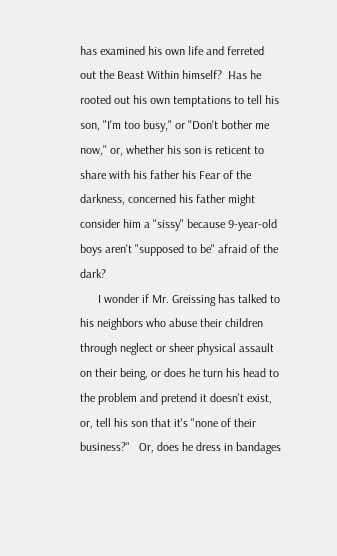has examined his own life and ferreted out the Beast Within himself?  Has he rooted out his own temptations to tell his son, "I'm too busy," or "Don't bother me now," or, whether his son is reticent to share with his father his Fear of the darkness, concerned his father might consider him a "sissy" because 9-year-old boys aren't "supposed to be" afraid of the dark?
      I wonder if Mr. Greissing has talked to his neighbors who abuse their children through neglect or sheer physical assault on their being, or does he turn his head to the problem and pretend it doesn't exist, or, tell his son that it's "none of their business?"   Or, does he dress in bandages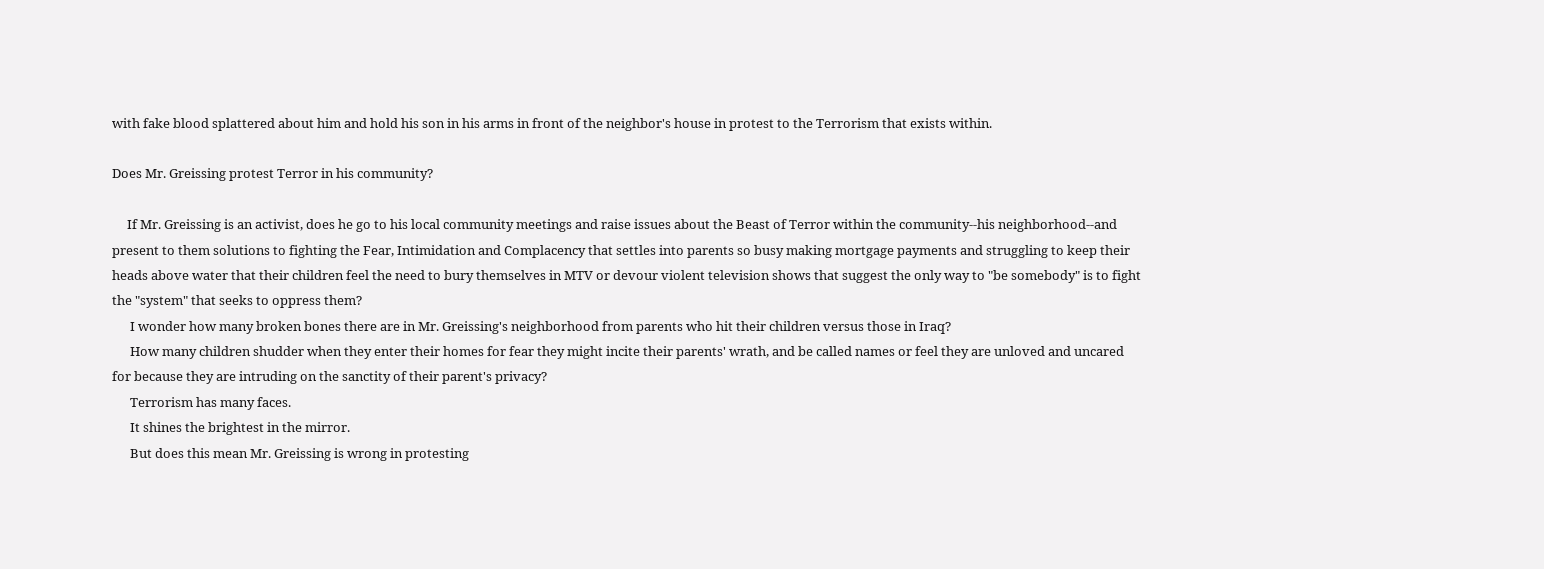with fake blood splattered about him and hold his son in his arms in front of the neighbor's house in protest to the Terrorism that exists within.

Does Mr. Greissing protest Terror in his community?

     If Mr. Greissing is an activist, does he go to his local community meetings and raise issues about the Beast of Terror within the community--his neighborhood--and present to them solutions to fighting the Fear, Intimidation and Complacency that settles into parents so busy making mortgage payments and struggling to keep their heads above water that their children feel the need to bury themselves in MTV or devour violent television shows that suggest the only way to "be somebody" is to fight the "system" that seeks to oppress them?
      I wonder how many broken bones there are in Mr. Greissing's neighborhood from parents who hit their children versus those in Iraq?
      How many children shudder when they enter their homes for fear they might incite their parents' wrath, and be called names or feel they are unloved and uncared for because they are intruding on the sanctity of their parent's privacy?
      Terrorism has many faces.
      It shines the brightest in the mirror.
      But does this mean Mr. Greissing is wrong in protesting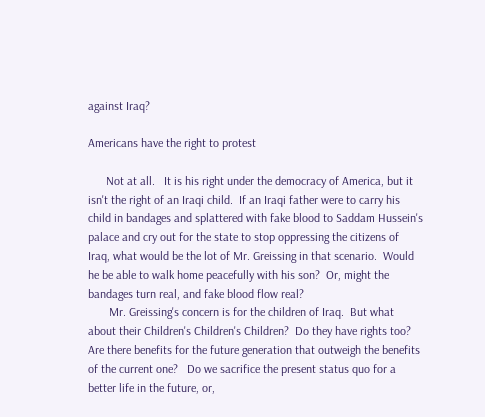against Iraq?

Americans have the right to protest

      Not at all.   It is his right under the democracy of America, but it isn't the right of an Iraqi child.  If an Iraqi father were to carry his child in bandages and splattered with fake blood to Saddam Hussein's palace and cry out for the state to stop oppressing the citizens of Iraq, what would be the lot of Mr. Greissing in that scenario.  Would he be able to walk home peacefully with his son?  Or, might the bandages turn real, and fake blood flow real?
       Mr. Greissing's concern is for the children of Iraq.  But what about their Children's Children's Children?  Do they have rights too?   Are there benefits for the future generation that outweigh the benefits of the current one?   Do we sacrifice the present status quo for a better life in the future, or,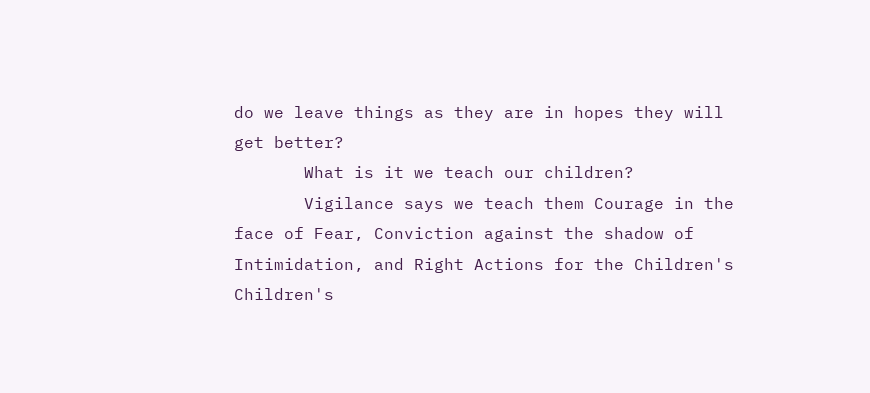do we leave things as they are in hopes they will get better?
       What is it we teach our children?
       Vigilance says we teach them Courage in the face of Fear, Conviction against the shadow of Intimidation, and Right Actions for the Children's Children's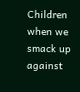Children when we smack up against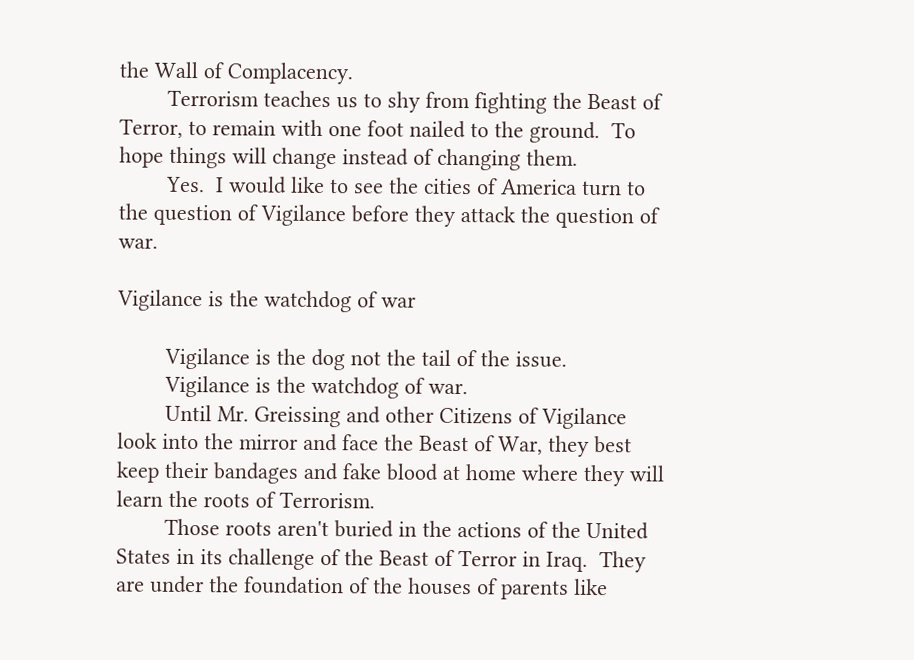the Wall of Complacency.
        Terrorism teaches us to shy from fighting the Beast of Terror, to remain with one foot nailed to the ground.  To hope things will change instead of changing them.
        Yes.  I would like to see the cities of America turn to the question of Vigilance before they attack the question of war.

Vigilance is the watchdog of war

        Vigilance is the dog not the tail of the issue.
        Vigilance is the watchdog of war.
        Until Mr. Greissing and other Citizens of Vigilance look into the mirror and face the Beast of War, they best keep their bandages and fake blood at home where they will learn the roots of Terrorism.
        Those roots aren't buried in the actions of the United States in its challenge of the Beast of Terror in Iraq.  They are under the foundation of the houses of parents like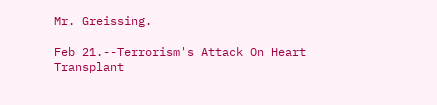Mr. Greissing.

Feb 21.--Terrorism's Attack On Heart Transplant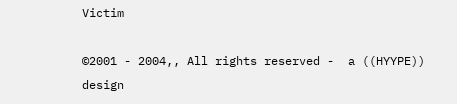Victim

©2001 - 2004,, All rights reserved -  a ((HYYPE)) design